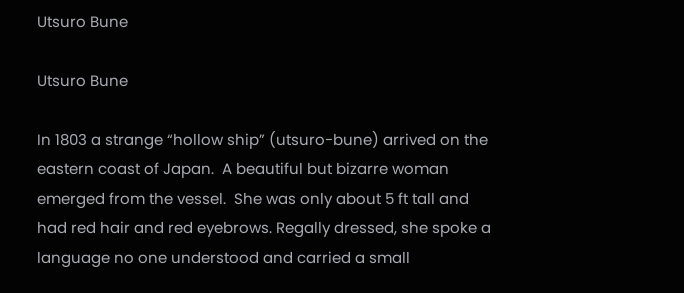Utsuro Bune

Utsuro Bune

In 1803 a strange “hollow ship” (utsuro-bune) arrived on the eastern coast of Japan.  A beautiful but bizarre woman emerged from the vessel.  She was only about 5 ft tall and had red hair and red eyebrows. Regally dressed, she spoke a language no one understood and carried a small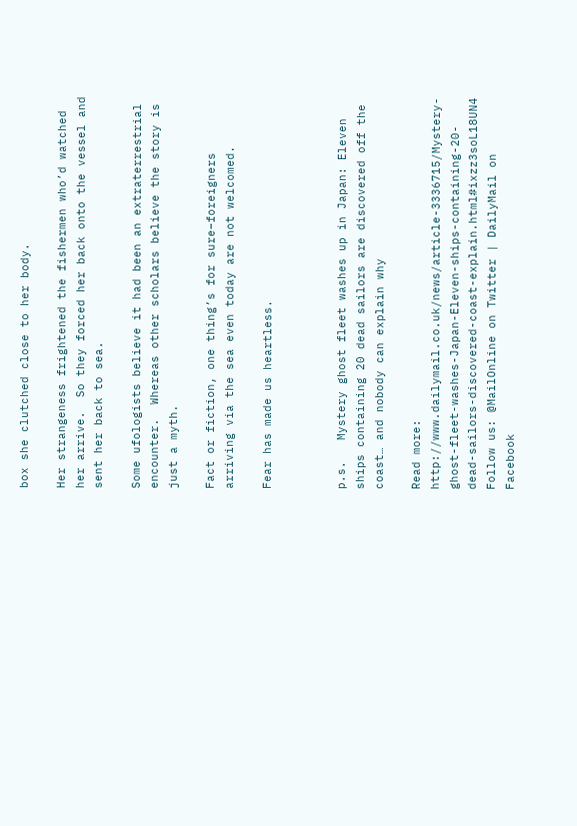box she clutched close to her body.

Her strangeness frightened the fishermen who’d watched her arrive.  So they forced her back onto the vessel and sent her back to sea.

Some ufologists believe it had been an extraterrestrial encounter.  Whereas other scholars believe the story is just a myth.

Fact or fiction, one thing’s for sure–foreigners arriving via the sea even today are not welcomed.

Fear has made us heartless.



p.s.   Mystery ghost fleet washes up in Japan: Eleven ships containing 20 dead sailors are discovered off the coast… and nobody can explain why

Read more: http://www.dailymail.co.uk/news/article-3336715/Mystery-ghost-fleet-washes-Japan-Eleven-ships-containing-20-dead-sailors-discovered-coast-explain.html#ixzz3soL18UN4
Follow us: @MailOnline on Twitter | DailyMail on Facebook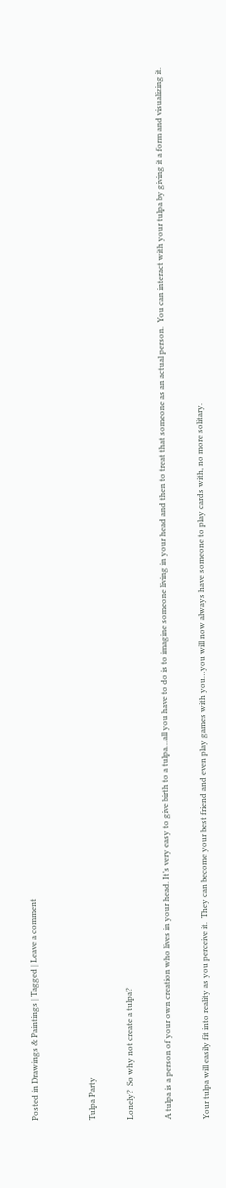Posted in Drawings & Paintings | Tagged | Leave a comment


Tulpa Party

Lonely?  So why not create a tulpa?

A tulpa is a person of your own creation who lives in your head. It’s very easy to give birth to a tulpa…all you have to do is to imagine someone living in your head and then to treat that someone as an actual person.  You can interact with your tulpa by giving it a form and visualizing it.

Your tulpa will easily fit into reality as you perceive it.  They can become your best friend and even play games with you…you will now always have someone to play cards with, no more solitary.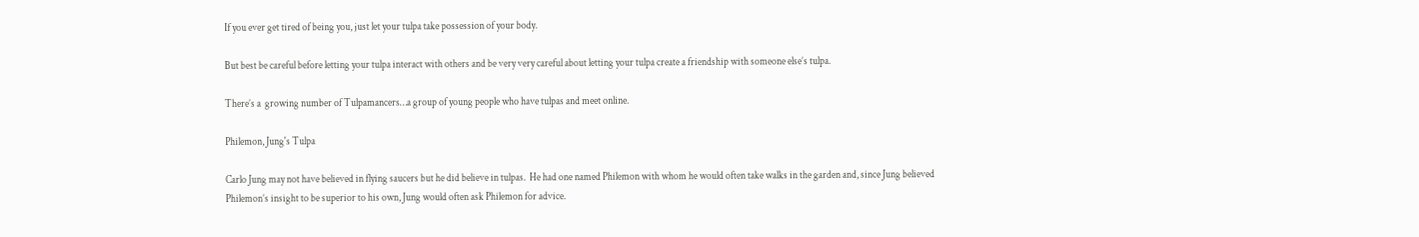If you ever get tired of being you, just let your tulpa take possession of your body.

But best be careful before letting your tulpa interact with others and be very very careful about letting your tulpa create a friendship with someone else’s tulpa.

There’s a  growing number of Tulpamancers…a group of young people who have tulpas and meet online.

Philemon, Jung's Tulpa

Carlo Jung may not have believed in flying saucers but he did believe in tulpas.  He had one named Philemon with whom he would often take walks in the garden and, since Jung believed Philemon’s insight to be superior to his own, Jung would often ask Philemon for advice.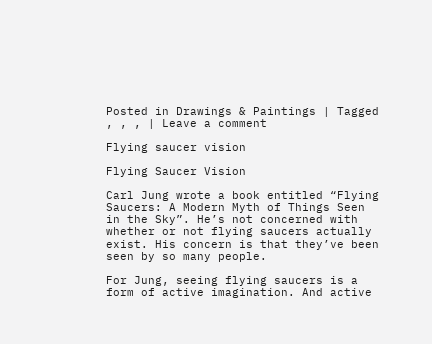Posted in Drawings & Paintings | Tagged , , , | Leave a comment

Flying saucer vision

Flying Saucer Vision

Carl Jung wrote a book entitled “Flying Saucers: A Modern Myth of Things Seen in the Sky”. He’s not concerned with whether or not flying saucers actually exist. His concern is that they’ve been seen by so many people.

For Jung, seeing flying saucers is a form of active imagination. And active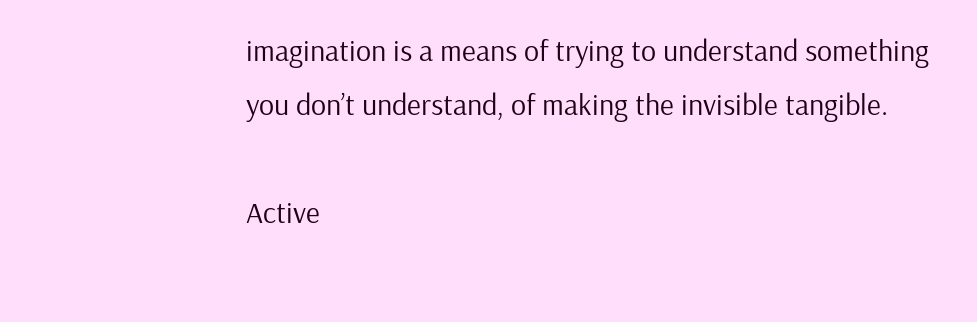imagination is a means of trying to understand something you don’t understand, of making the invisible tangible.

Active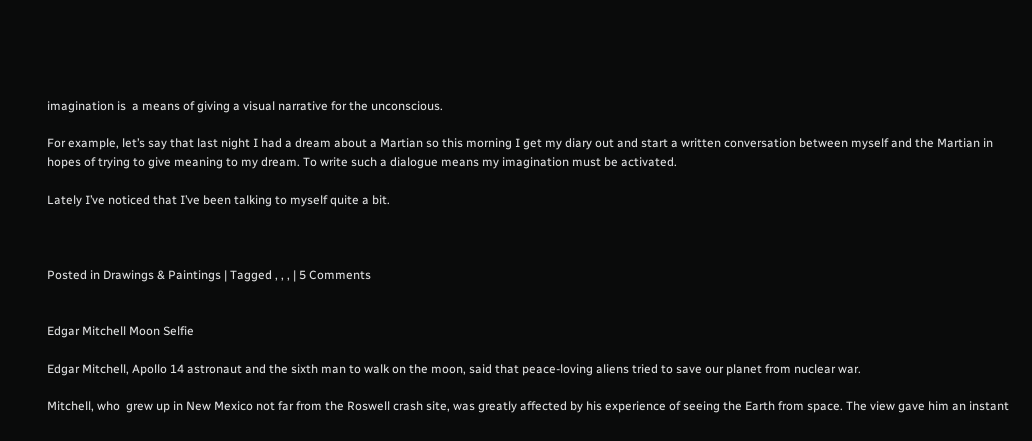imagination is  a means of giving a visual narrative for the unconscious.

For example, let’s say that last night I had a dream about a Martian so this morning I get my diary out and start a written conversation between myself and the Martian in hopes of trying to give meaning to my dream. To write such a dialogue means my imagination must be activated.

Lately I’ve noticed that I’ve been talking to myself quite a bit.



Posted in Drawings & Paintings | Tagged , , , | 5 Comments


Edgar Mitchell Moon Selfie

Edgar Mitchell, Apollo 14 astronaut and the sixth man to walk on the moon, said that peace-loving aliens tried to save our planet from nuclear war.

Mitchell, who  grew up in New Mexico not far from the Roswell crash site, was greatly affected by his experience of seeing the Earth from space. The view gave him an instant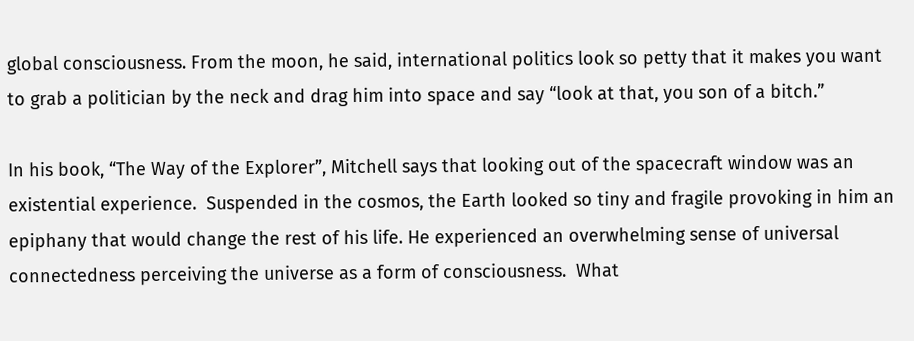global consciousness. From the moon, he said, international politics look so petty that it makes you want to grab a politician by the neck and drag him into space and say “look at that, you son of a bitch.”

In his book, “The Way of the Explorer”, Mitchell says that looking out of the spacecraft window was an existential experience.  Suspended in the cosmos, the Earth looked so tiny and fragile provoking in him an epiphany that would change the rest of his life. He experienced an overwhelming sense of universal connectedness perceiving the universe as a form of consciousness.  What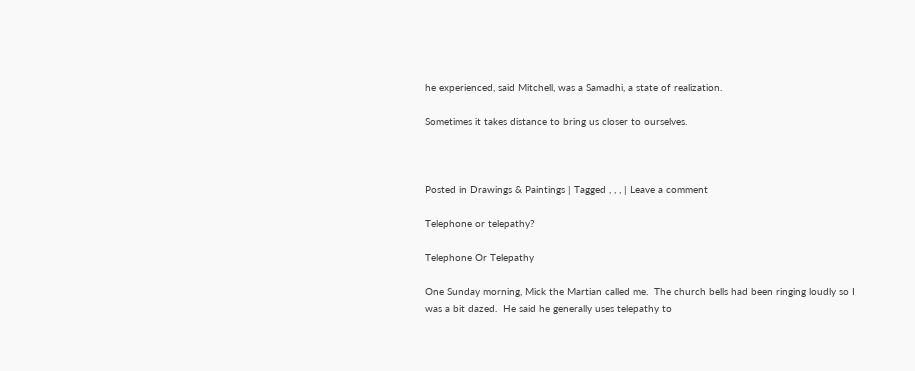he experienced, said Mitchell, was a Samadhi, a state of realization.

Sometimes it takes distance to bring us closer to ourselves.



Posted in Drawings & Paintings | Tagged , , , | Leave a comment

Telephone or telepathy?

Telephone Or Telepathy

One Sunday morning, Mick the Martian called me.  The church bells had been ringing loudly so I was a bit dazed.  He said he generally uses telepathy to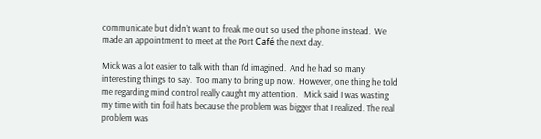communicate but didn’t want to freak me out so used the phone instead.  We made an appointment to meet at the Port Café the next day.

Mick was a lot easier to talk with than I’d imagined.  And he had so many interesting things to say.  Too many to bring up now.  However, one thing he told me regarding mind control really caught my attention.   Mick said I was wasting my time with tin foil hats because the problem was bigger that I realized. The real problem was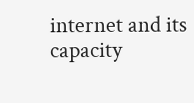internet and its capacity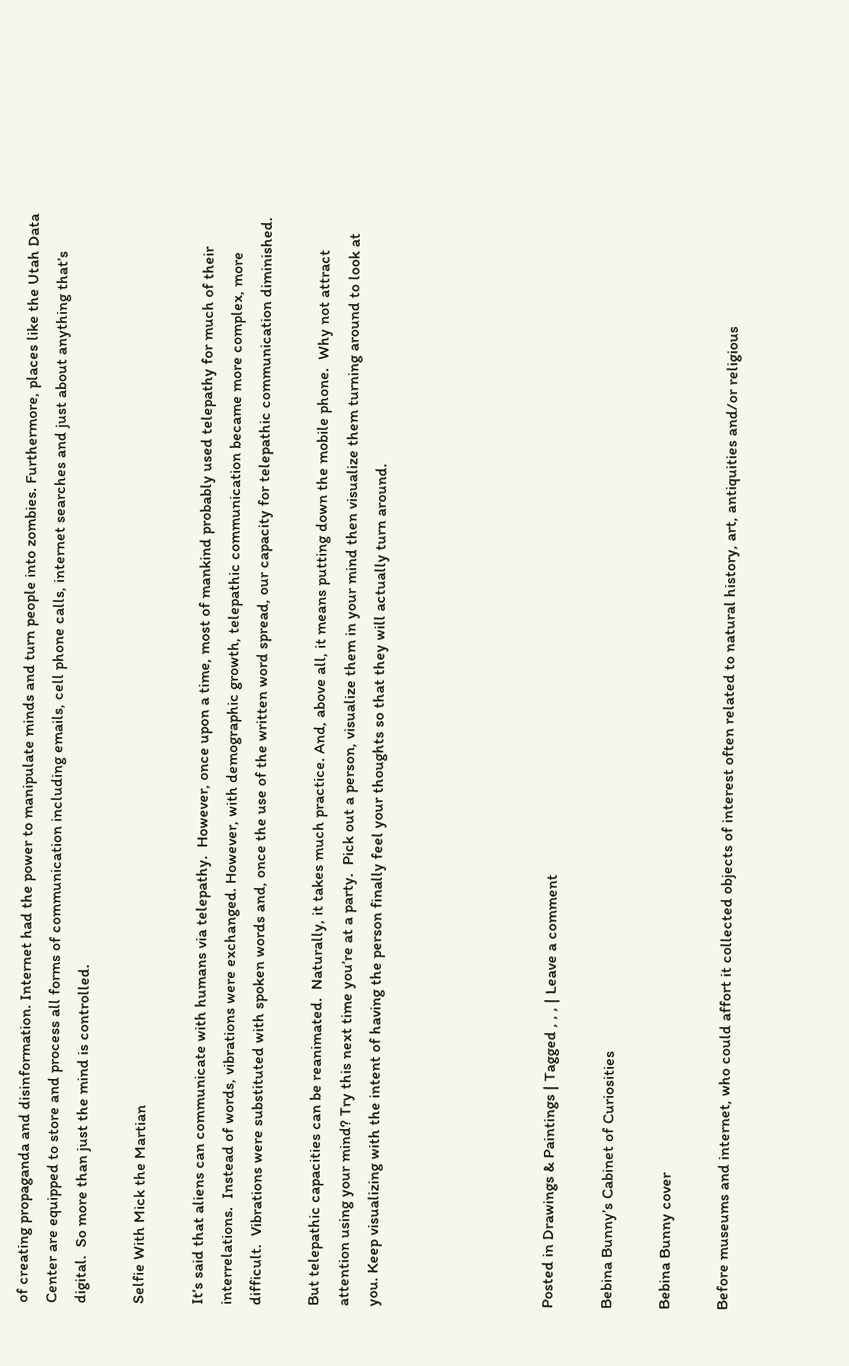of creating propaganda and disinformation. Internet had the power to manipulate minds and turn people into zombies. Furthermore, places like the Utah Data Center are equipped to store and process all forms of communication including emails, cell phone calls, internet searches and just about anything that’s digital.  So more than just the mind is controlled.

Selfie With Mick the Martian

It’s said that aliens can communicate with humans via telepathy.  However, once upon a time, most of mankind probably used telepathy for much of their interrelations.  Instead of words, vibrations were exchanged. However, with demographic growth, telepathic communication became more complex, more difficult.  Vibrations were substituted with spoken words and, once the use of the written word spread, our capacity for telepathic communication diminished.

But telepathic capacities can be reanimated.  Naturally, it takes much practice. And, above all, it means putting down the mobile phone.  Why not attract attention using your mind? Try this next time you’re at a party.  Pick out a person, visualize them in your mind then visualize them turning around to look at you. Keep visualizing with the intent of having the person finally feel your thoughts so that they will actually turn around.





Posted in Drawings & Paintings | Tagged , , , | Leave a comment

Bebina Bunny’s Cabinet of Curiosities

Bebina Bunny cover

Before museums and internet, who could affort it collected objects of interest often related to natural history, art, antiquities and/or religious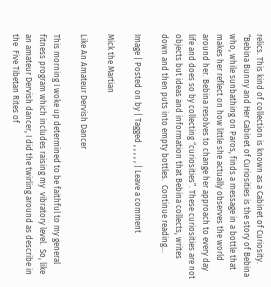relics. This kind of collection is known as a Cabinet of Curiosity. “Bebina Bunny and Her Cabinet of Curiosities is the story of Bebina who, while sunbathing on Paros, finds a message in a bottle that makes her reflect on how little she actually observes the world around her. Bebina resolves to change her approach to every day life and does so by collecting “curiosities”. These curiosities are not objects but ideas and information that Bebina collects, writes down and then puts into empty bottles.  Continue reading…

Image | Posted on by | Tagged , , , , , | Leave a comment

Mick the Martian

Like An Amateur Dervish Dancer

This morning I woke up determined to be faithful to my general  fitness program which includes raising my  vibratory level.  So, like an amateur Dervish dancer, I did the twirling around as describe in the  Five Tibetan Rites of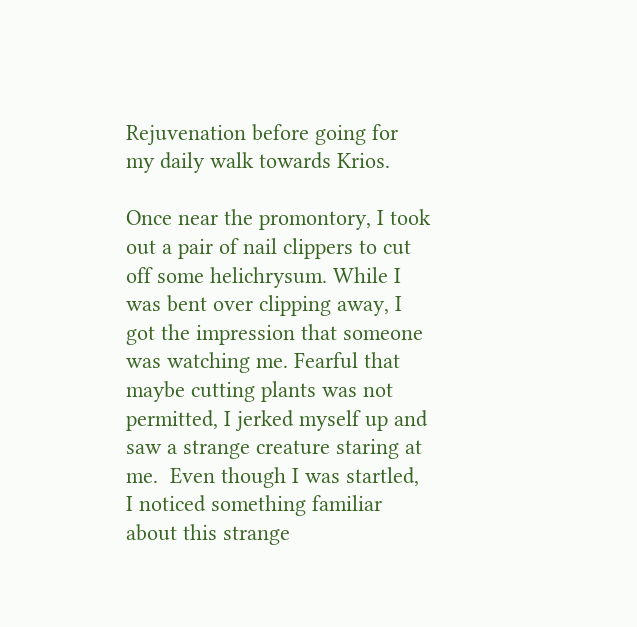Rejuvenation before going for my daily walk towards Krios.

Once near the promontory, I took out a pair of nail clippers to cut off some helichrysum. While I was bent over clipping away, I got the impression that someone was watching me. Fearful that maybe cutting plants was not permitted, I jerked myself up and saw a strange creature staring at me.  Even though I was startled, I noticed something familiar about this strange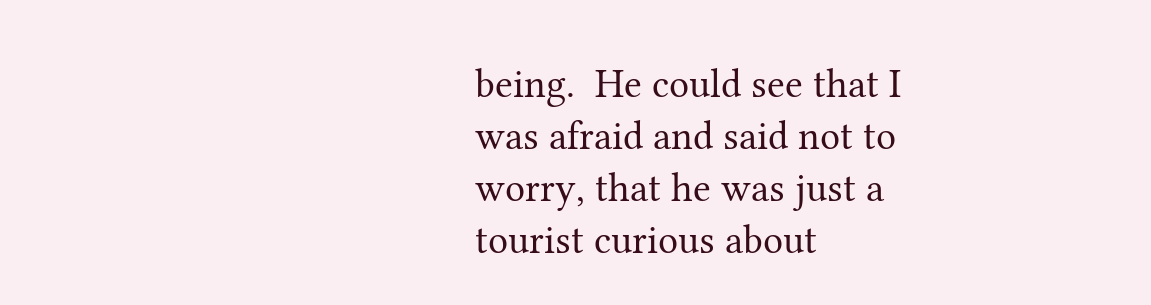being.  He could see that I was afraid and said not to worry, that he was just a tourist curious about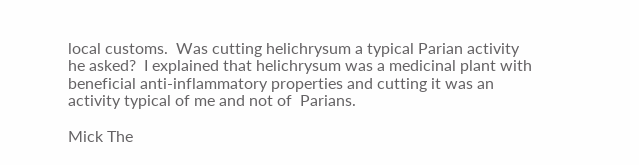local customs.  Was cutting helichrysum a typical Parian activity he asked?  I explained that helichrysum was a medicinal plant with beneficial anti-inflammatory properties and cutting it was an activity typical of me and not of  Parians.

Mick The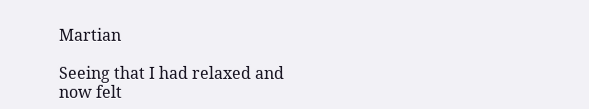Martian

Seeing that I had relaxed and now felt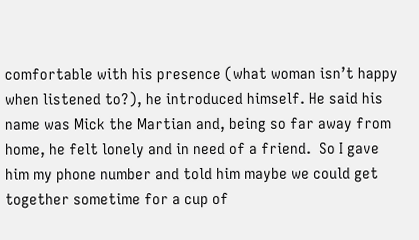comfortable with his presence (what woman isn’t happy when listened to?), he introduced himself. He said his name was Mick the Martian and, being so far away from home, he felt lonely and in need of a friend.  So I gave him my phone number and told him maybe we could get together sometime for a cup of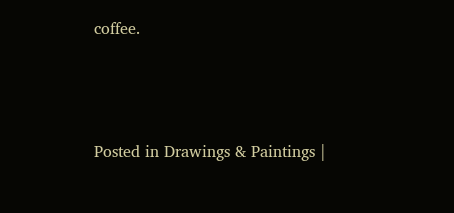coffee.





Posted in Drawings & Paintings |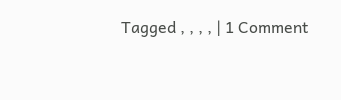Tagged , , , , | 1 Comment